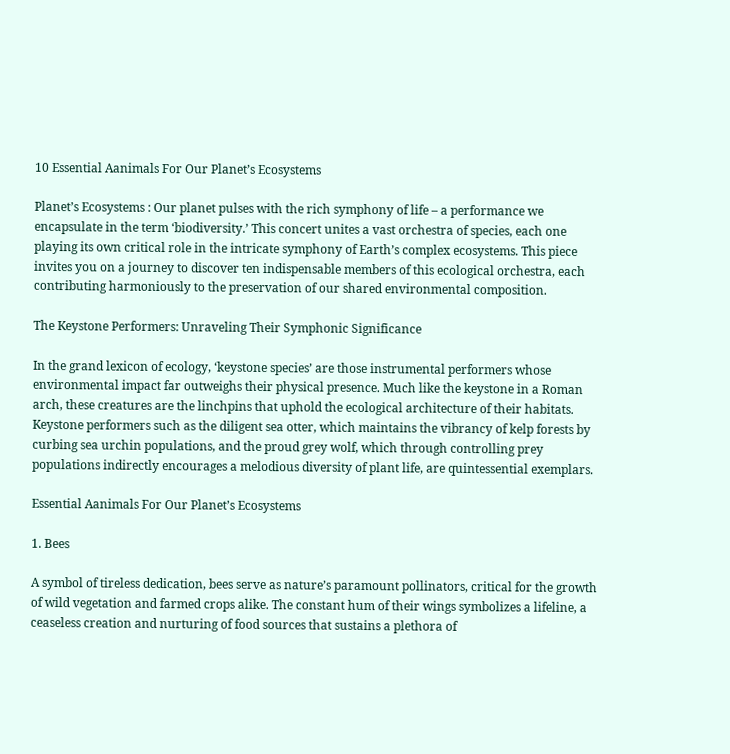10 Essential Aanimals For Our Planet’s Ecosystems

Planet’s Ecosystems : Our planet pulses with the rich symphony of life – a performance we encapsulate in the term ‘biodiversity.’ This concert unites a vast orchestra of species, each one playing its own critical role in the intricate symphony of Earth’s complex ecosystems. This piece invites you on a journey to discover ten indispensable members of this ecological orchestra, each contributing harmoniously to the preservation of our shared environmental composition.

The Keystone Performers: Unraveling Their Symphonic Significance

In the grand lexicon of ecology, ‘keystone species’ are those instrumental performers whose environmental impact far outweighs their physical presence. Much like the keystone in a Roman arch, these creatures are the linchpins that uphold the ecological architecture of their habitats. Keystone performers such as the diligent sea otter, which maintains the vibrancy of kelp forests by curbing sea urchin populations, and the proud grey wolf, which through controlling prey populations indirectly encourages a melodious diversity of plant life, are quintessential exemplars.

Essential Aanimals For Our Planet’s Ecosystems

1. Bees

A symbol of tireless dedication, bees serve as nature’s paramount pollinators, critical for the growth of wild vegetation and farmed crops alike. The constant hum of their wings symbolizes a lifeline, a ceaseless creation and nurturing of food sources that sustains a plethora of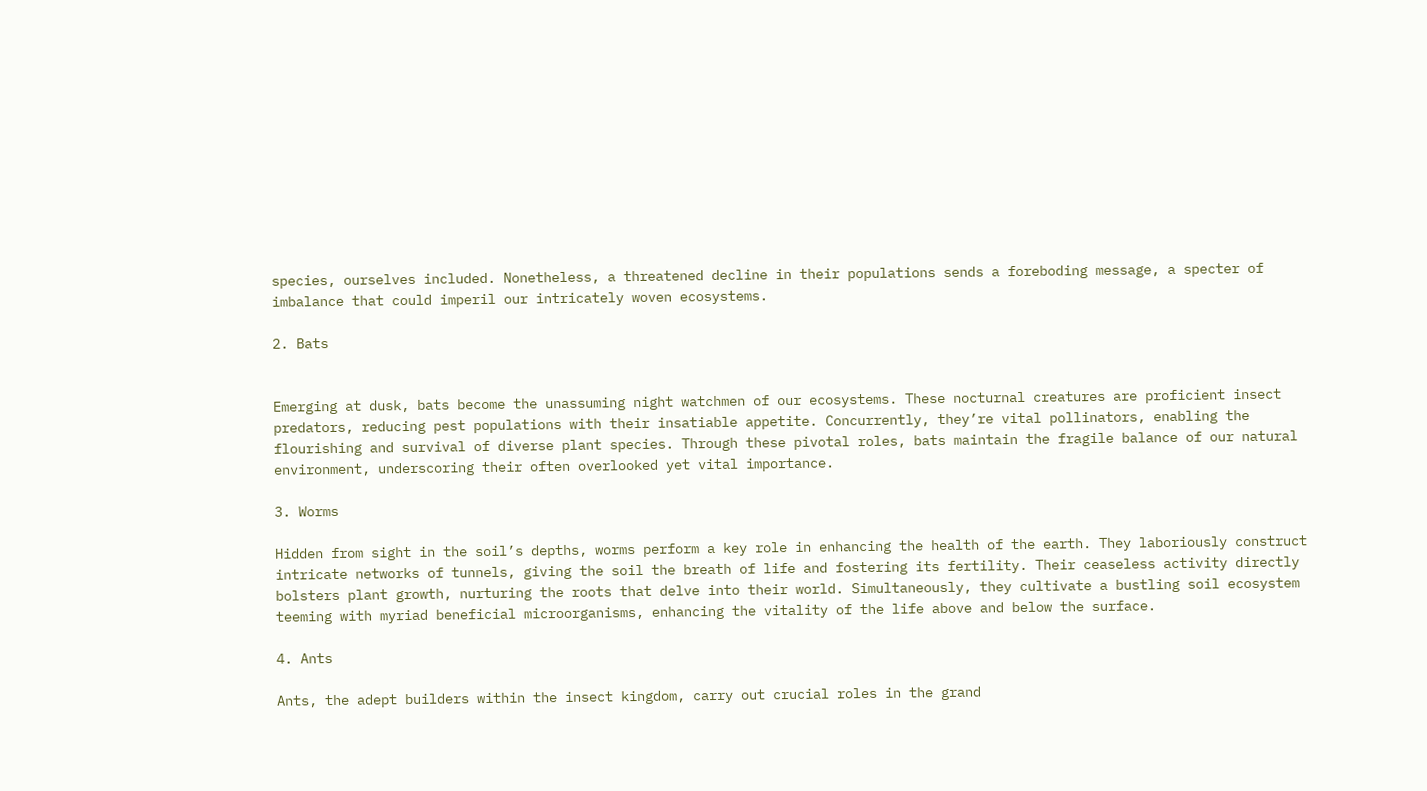species, ourselves included. Nonetheless, a threatened decline in their populations sends a foreboding message, a specter of imbalance that could imperil our intricately woven ecosystems.

2. Bats


Emerging at dusk, bats become the unassuming night watchmen of our ecosystems. These nocturnal creatures are proficient insect predators, reducing pest populations with their insatiable appetite. Concurrently, they’re vital pollinators, enabling the flourishing and survival of diverse plant species. Through these pivotal roles, bats maintain the fragile balance of our natural environment, underscoring their often overlooked yet vital importance.

3. Worms

Hidden from sight in the soil’s depths, worms perform a key role in enhancing the health of the earth. They laboriously construct intricate networks of tunnels, giving the soil the breath of life and fostering its fertility. Their ceaseless activity directly bolsters plant growth, nurturing the roots that delve into their world. Simultaneously, they cultivate a bustling soil ecosystem teeming with myriad beneficial microorganisms, enhancing the vitality of the life above and below the surface.

4. Ants

Ants, the adept builders within the insect kingdom, carry out crucial roles in the grand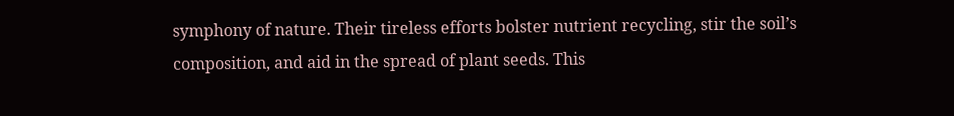symphony of nature. Their tireless efforts bolster nutrient recycling, stir the soil’s composition, and aid in the spread of plant seeds. This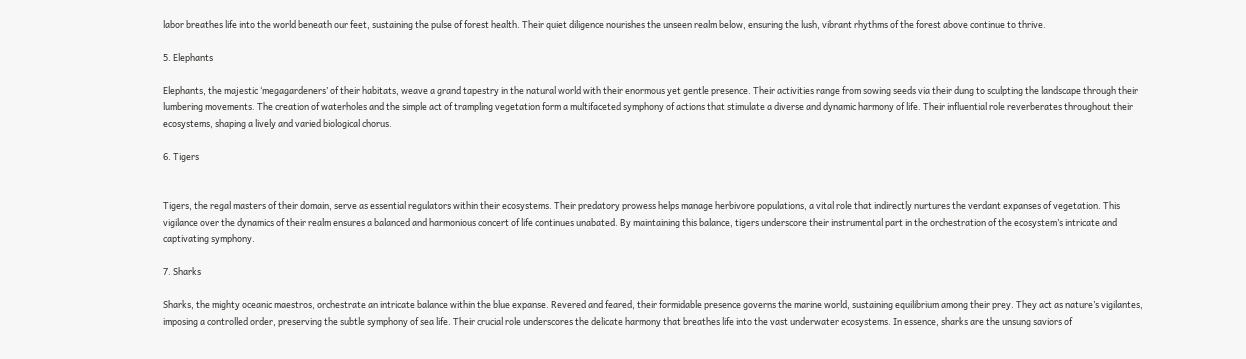labor breathes life into the world beneath our feet, sustaining the pulse of forest health. Their quiet diligence nourishes the unseen realm below, ensuring the lush, vibrant rhythms of the forest above continue to thrive.

5. Elephants

Elephants, the majestic ‘megagardeners’ of their habitats, weave a grand tapestry in the natural world with their enormous yet gentle presence. Their activities range from sowing seeds via their dung to sculpting the landscape through their lumbering movements. The creation of waterholes and the simple act of trampling vegetation form a multifaceted symphony of actions that stimulate a diverse and dynamic harmony of life. Their influential role reverberates throughout their ecosystems, shaping a lively and varied biological chorus.

6. Tigers


Tigers, the regal masters of their domain, serve as essential regulators within their ecosystems. Their predatory prowess helps manage herbivore populations, a vital role that indirectly nurtures the verdant expanses of vegetation. This vigilance over the dynamics of their realm ensures a balanced and harmonious concert of life continues unabated. By maintaining this balance, tigers underscore their instrumental part in the orchestration of the ecosystem’s intricate and captivating symphony.

7. Sharks

Sharks, the mighty oceanic maestros, orchestrate an intricate balance within the blue expanse. Revered and feared, their formidable presence governs the marine world, sustaining equilibrium among their prey. They act as nature’s vigilantes, imposing a controlled order, preserving the subtle symphony of sea life. Their crucial role underscores the delicate harmony that breathes life into the vast underwater ecosystems. In essence, sharks are the unsung saviors of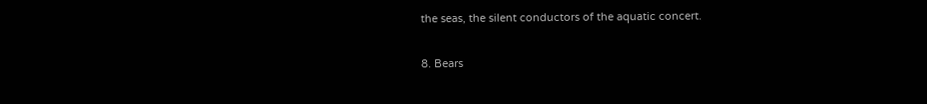the seas, the silent conductors of the aquatic concert.

8. Bears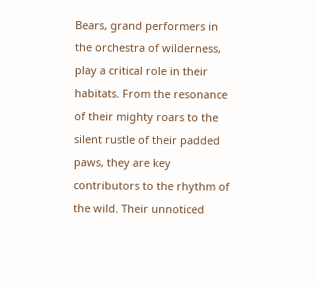Bears, grand performers in the orchestra of wilderness, play a critical role in their habitats. From the resonance of their mighty roars to the silent rustle of their padded paws, they are key contributors to the rhythm of the wild. Their unnoticed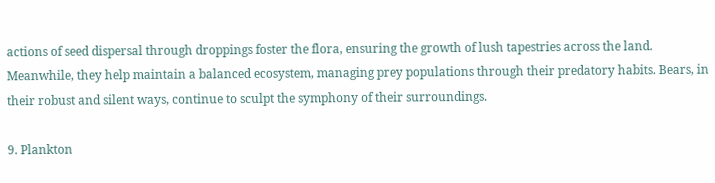actions of seed dispersal through droppings foster the flora, ensuring the growth of lush tapestries across the land. Meanwhile, they help maintain a balanced ecosystem, managing prey populations through their predatory habits. Bears, in their robust and silent ways, continue to sculpt the symphony of their surroundings.

9. Plankton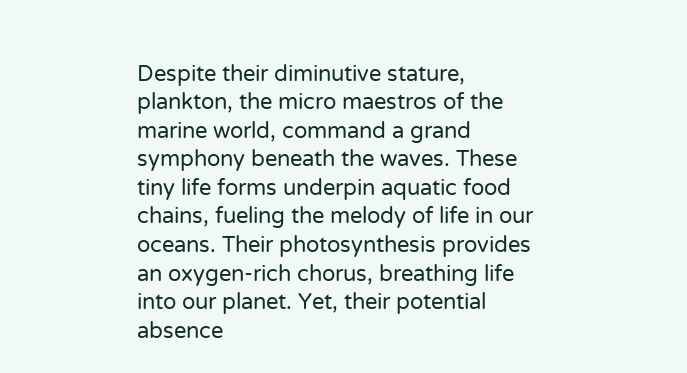Despite their diminutive stature, plankton, the micro maestros of the marine world, command a grand symphony beneath the waves. These tiny life forms underpin aquatic food chains, fueling the melody of life in our oceans. Their photosynthesis provides an oxygen-rich chorus, breathing life into our planet. Yet, their potential absence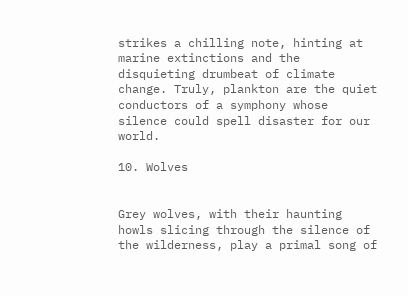strikes a chilling note, hinting at marine extinctions and the disquieting drumbeat of climate change. Truly, plankton are the quiet conductors of a symphony whose silence could spell disaster for our world.

10. Wolves


Grey wolves, with their haunting howls slicing through the silence of the wilderness, play a primal song of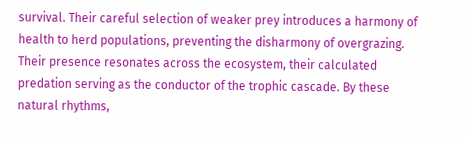survival. Their careful selection of weaker prey introduces a harmony of health to herd populations, preventing the disharmony of overgrazing. Their presence resonates across the ecosystem, their calculated predation serving as the conductor of the trophic cascade. By these natural rhythms,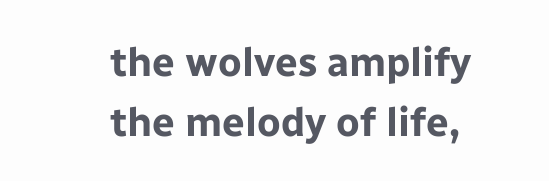the wolves amplify the melody of life,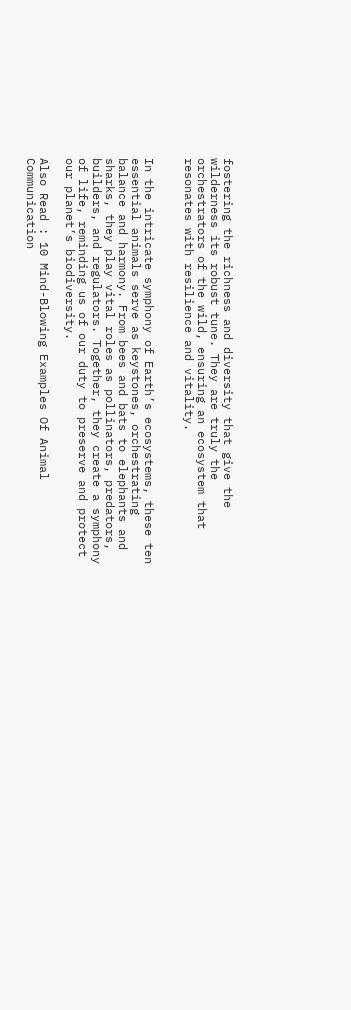fostering the richness and diversity that give the wilderness its robust tune. They are truly the orchestrators of the wild, ensuring an ecosystem that resonates with resilience and vitality.


In the intricate symphony of Earth’s ecosystems, these ten essential animals serve as keystones, orchestrating balance and harmony. From bees and bats to elephants and sharks, they play vital roles as pollinators, predators, builders, and regulators. Together, they create a symphony of life, reminding us of our duty to preserve and protect our planet’s biodiversity.

Also Read : 10 Mind-Blowing Examples Of Animal Communication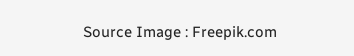Source Image : Freepik.com